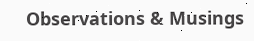Observations & Musings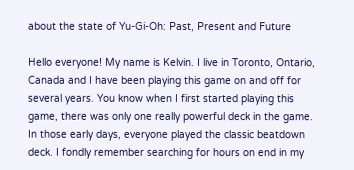about the state of Yu-Gi-Oh: Past, Present and Future

Hello everyone! My name is Kelvin. I live in Toronto, Ontario, Canada and I have been playing this game on and off for several years. You know when I first started playing this game, there was only one really powerful deck in the game. In those early days, everyone played the classic beatdown deck. I fondly remember searching for hours on end in my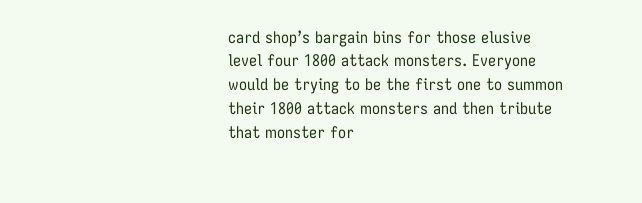card shop’s bargain bins for those elusive level four 1800 attack monsters. Everyone would be trying to be the first one to summon their 1800 attack monsters and then tribute that monster for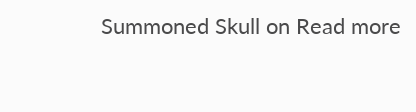Summoned Skull on Read more